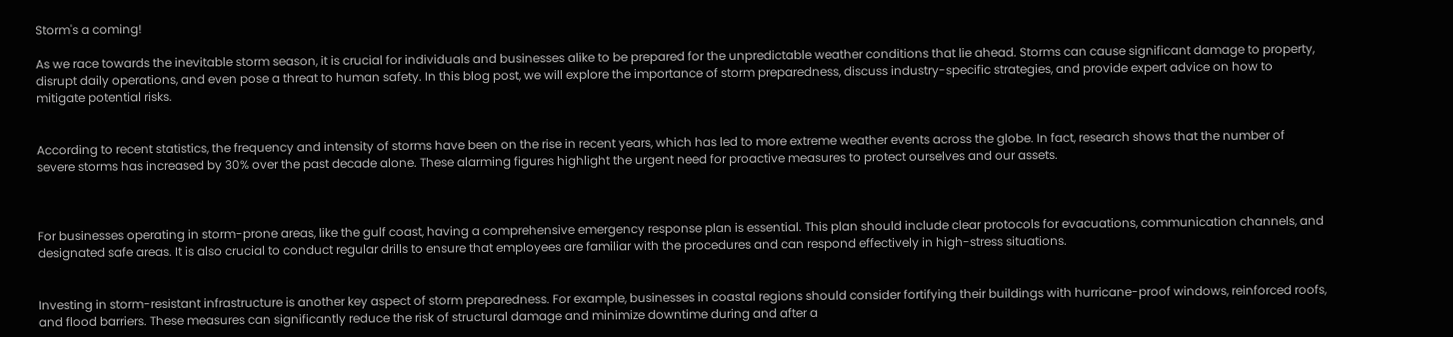Storm's a coming!

As we race towards the inevitable storm season, it is crucial for individuals and businesses alike to be prepared for the unpredictable weather conditions that lie ahead. Storms can cause significant damage to property, disrupt daily operations, and even pose a threat to human safety. In this blog post, we will explore the importance of storm preparedness, discuss industry-specific strategies, and provide expert advice on how to mitigate potential risks.


According to recent statistics, the frequency and intensity of storms have been on the rise in recent years, which has led to more extreme weather events across the globe. In fact, research shows that the number of severe storms has increased by 30% over the past decade alone. These alarming figures highlight the urgent need for proactive measures to protect ourselves and our assets.



For businesses operating in storm-prone areas, like the gulf coast, having a comprehensive emergency response plan is essential. This plan should include clear protocols for evacuations, communication channels, and designated safe areas. It is also crucial to conduct regular drills to ensure that employees are familiar with the procedures and can respond effectively in high-stress situations.


Investing in storm-resistant infrastructure is another key aspect of storm preparedness. For example, businesses in coastal regions should consider fortifying their buildings with hurricane-proof windows, reinforced roofs, and flood barriers. These measures can significantly reduce the risk of structural damage and minimize downtime during and after a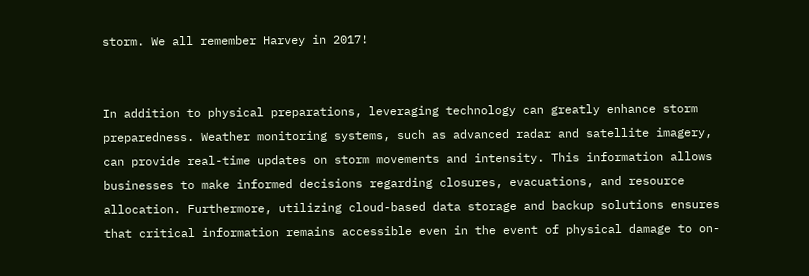storm. We all remember Harvey in 2017!


In addition to physical preparations, leveraging technology can greatly enhance storm preparedness. Weather monitoring systems, such as advanced radar and satellite imagery, can provide real-time updates on storm movements and intensity. This information allows businesses to make informed decisions regarding closures, evacuations, and resource allocation. Furthermore, utilizing cloud-based data storage and backup solutions ensures that critical information remains accessible even in the event of physical damage to on-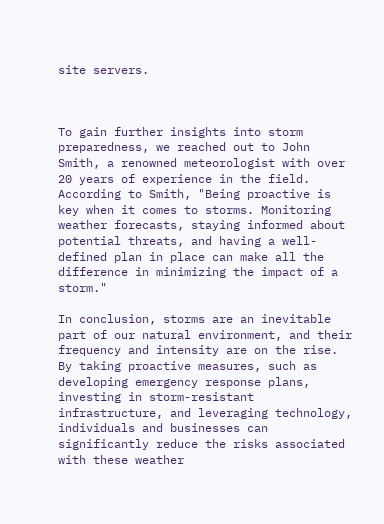site servers.



To gain further insights into storm preparedness, we reached out to John Smith, a renowned meteorologist with over 20 years of experience in the field. According to Smith, "Being proactive is key when it comes to storms. Monitoring weather forecasts, staying informed about potential threats, and having a well-defined plan in place can make all the difference in minimizing the impact of a storm."

In conclusion, storms are an inevitable part of our natural environment, and their frequency and intensity are on the rise. By taking proactive measures, such as developing emergency response plans, investing in storm-resistant infrastructure, and leveraging technology, individuals and businesses can significantly reduce the risks associated with these weather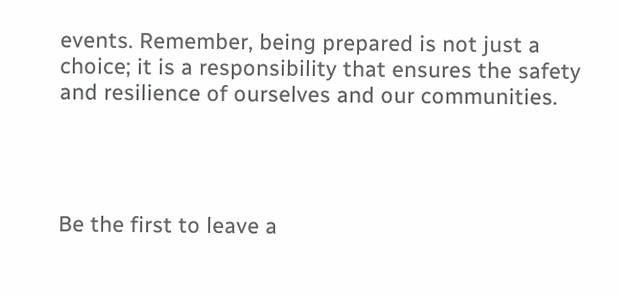events. Remember, being prepared is not just a choice; it is a responsibility that ensures the safety and resilience of ourselves and our communities.




Be the first to leave a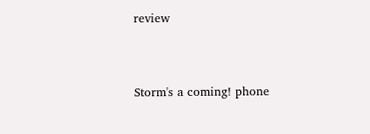review


Storm's a coming! phone